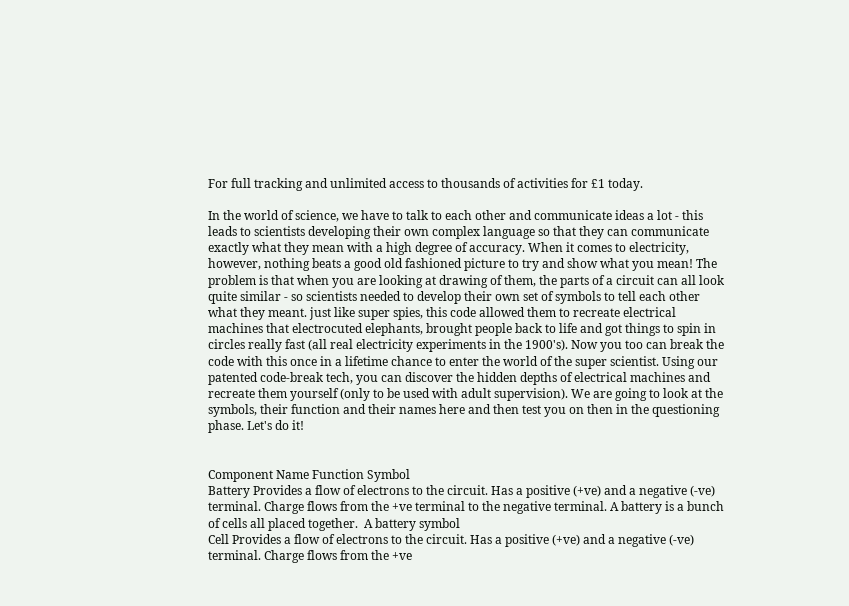For full tracking and unlimited access to thousands of activities for £1 today.

In the world of science, we have to talk to each other and communicate ideas a lot - this leads to scientists developing their own complex language so that they can communicate exactly what they mean with a high degree of accuracy. When it comes to electricity, however, nothing beats a good old fashioned picture to try and show what you mean! The problem is that when you are looking at drawing of them, the parts of a circuit can all look quite similar - so scientists needed to develop their own set of symbols to tell each other what they meant. just like super spies, this code allowed them to recreate electrical machines that electrocuted elephants, brought people back to life and got things to spin in circles really fast (all real electricity experiments in the 1900's). Now you too can break the code with this once in a lifetime chance to enter the world of the super scientist. Using our patented code-break tech, you can discover the hidden depths of electrical machines and recreate them yourself (only to be used with adult supervision). We are going to look at the symbols, their function and their names here and then test you on then in the questioning phase. Let's do it!


Component Name Function Symbol
Battery Provides a flow of electrons to the circuit. Has a positive (+ve) and a negative (-ve) terminal. Charge flows from the +ve terminal to the negative terminal. A battery is a bunch of cells all placed together.  A battery symbol
Cell Provides a flow of electrons to the circuit. Has a positive (+ve) and a negative (-ve) terminal. Charge flows from the +ve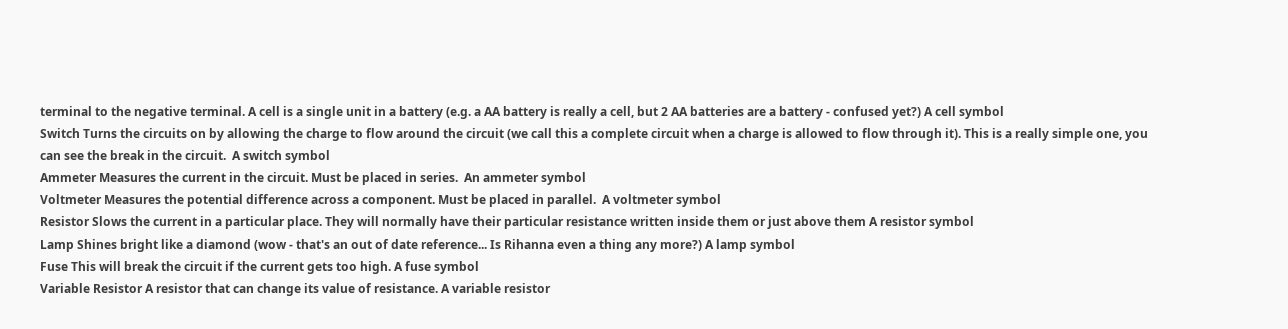terminal to the negative terminal. A cell is a single unit in a battery (e.g. a AA battery is really a cell, but 2 AA batteries are a battery - confused yet?) A cell symbol
Switch Turns the circuits on by allowing the charge to flow around the circuit (we call this a complete circuit when a charge is allowed to flow through it). This is a really simple one, you can see the break in the circuit.  A switch symbol
Ammeter Measures the current in the circuit. Must be placed in series.  An ammeter symbol
Voltmeter Measures the potential difference across a component. Must be placed in parallel.  A voltmeter symbol
Resistor Slows the current in a particular place. They will normally have their particular resistance written inside them or just above them A resistor symbol
Lamp Shines bright like a diamond (wow - that's an out of date reference... Is Rihanna even a thing any more?) A lamp symbol
Fuse This will break the circuit if the current gets too high. A fuse symbol
Variable Resistor A resistor that can change its value of resistance. A variable resistor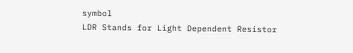symbol
LDR Stands for Light Dependent Resistor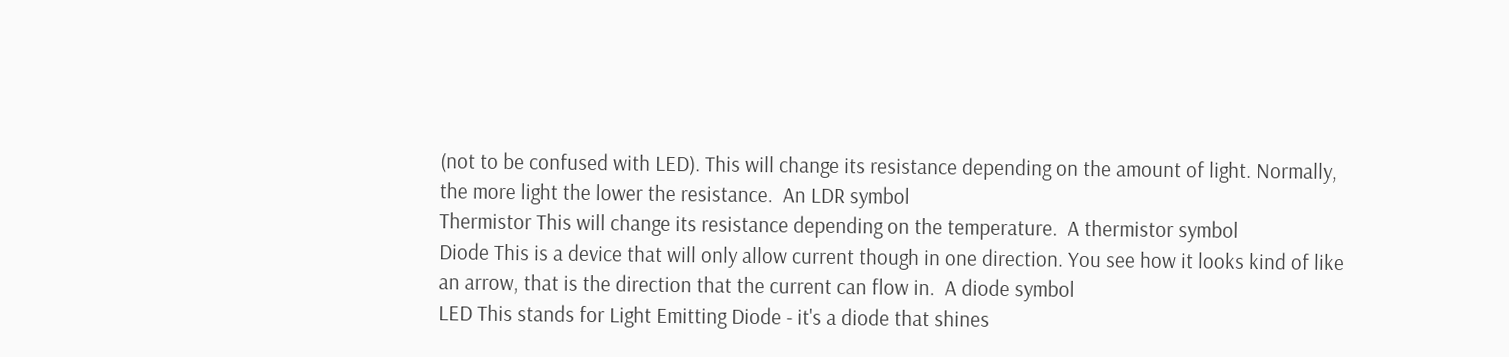(not to be confused with LED). This will change its resistance depending on the amount of light. Normally, the more light the lower the resistance.  An LDR symbol
Thermistor This will change its resistance depending on the temperature.  A thermistor symbol
Diode This is a device that will only allow current though in one direction. You see how it looks kind of like an arrow, that is the direction that the current can flow in.  A diode symbol
LED This stands for Light Emitting Diode - it's a diode that shines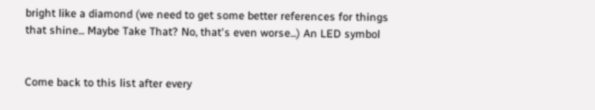bright like a diamond (we need to get some better references for things that shine... Maybe Take That? No, that's even worse...) An LED symbol


Come back to this list after every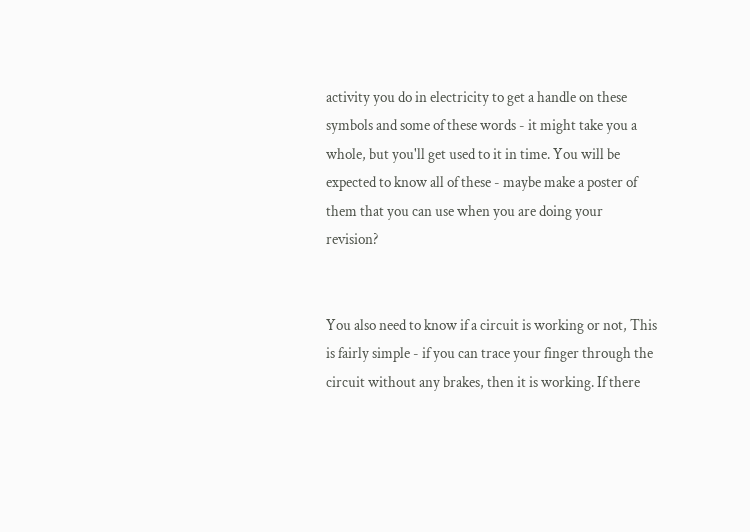activity you do in electricity to get a handle on these symbols and some of these words - it might take you a whole, but you'll get used to it in time. You will be expected to know all of these - maybe make a poster of them that you can use when you are doing your revision?


You also need to know if a circuit is working or not, This is fairly simple - if you can trace your finger through the circuit without any brakes, then it is working. If there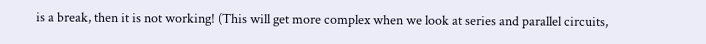is a break, then it is not working! (This will get more complex when we look at series and parallel circuits,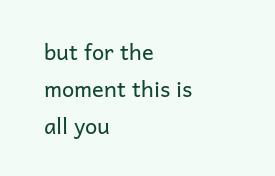but for the moment this is all you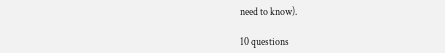need to know).

10 questions